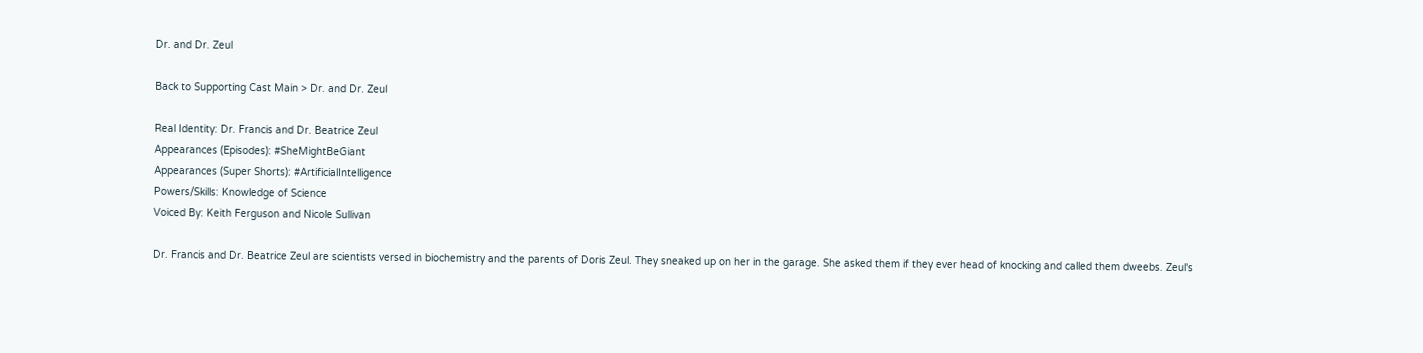Dr. and Dr. Zeul

Back to Supporting Cast Main > Dr. and Dr. Zeul

Real Identity: Dr. Francis and Dr. Beatrice Zeul
Appearances (Episodes): #SheMightBeGiant
Appearances (Super Shorts): #ArtificialIntelligence
Powers/Skills: Knowledge of Science
Voiced By: Keith Ferguson and Nicole Sullivan

Dr. Francis and Dr. Beatrice Zeul are scientists versed in biochemistry and the parents of Doris Zeul. They sneaked up on her in the garage. She asked them if they ever head of knocking and called them dweebs. Zeul's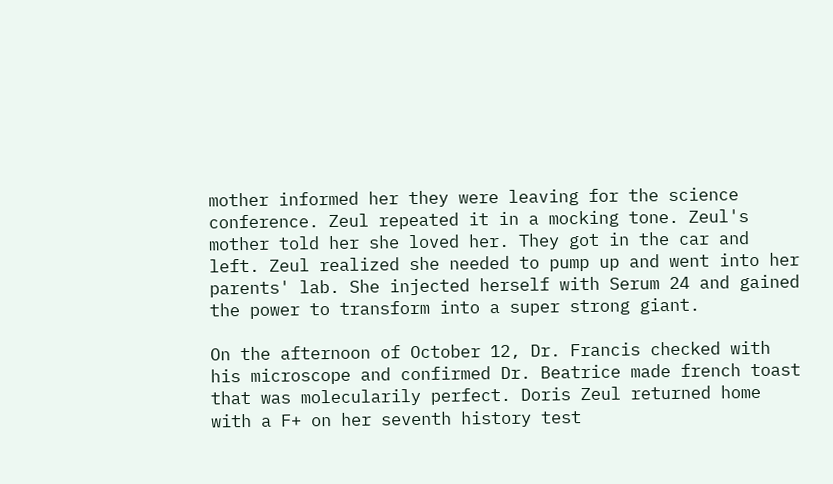mother informed her they were leaving for the science conference. Zeul repeated it in a mocking tone. Zeul's mother told her she loved her. They got in the car and left. Zeul realized she needed to pump up and went into her parents' lab. She injected herself with Serum 24 and gained the power to transform into a super strong giant.

On the afternoon of October 12, Dr. Francis checked with his microscope and confirmed Dr. Beatrice made french toast that was molecularily perfect. Doris Zeul returned home with a F+ on her seventh history test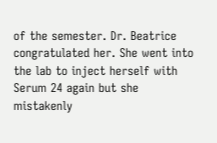of the semester. Dr. Beatrice congratulated her. She went into the lab to inject herself with Serum 24 again but she mistakenly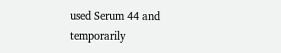used Serum 44 and temporarily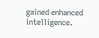gained enhanced intelligence.